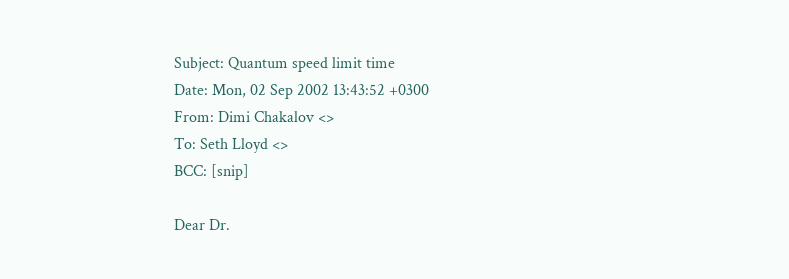Subject: Quantum speed limit time
Date: Mon, 02 Sep 2002 13:43:52 +0300
From: Dimi Chakalov <>
To: Seth Lloyd <>
BCC: [snip]

Dear Dr.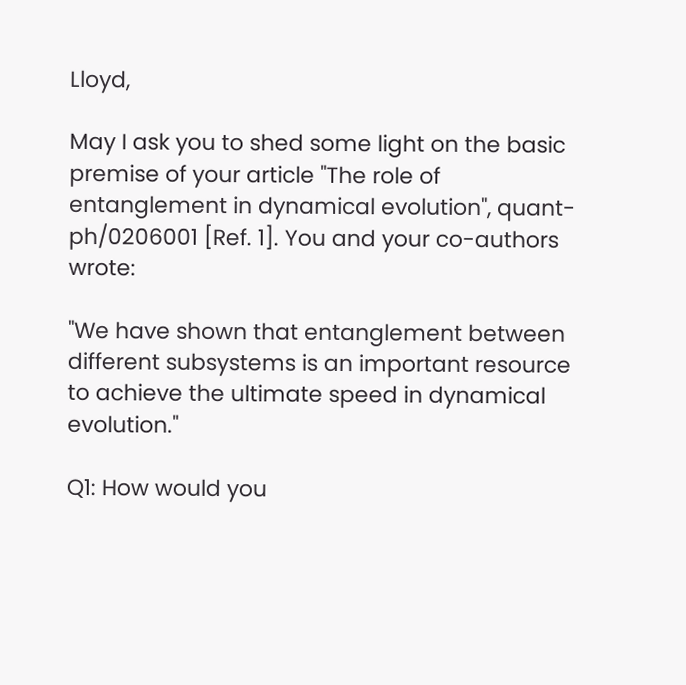Lloyd,

May I ask you to shed some light on the basic premise of your article "The role of entanglement in dynamical evolution", quant-ph/0206001 [Ref. 1]. You and your co-authors wrote:

"We have shown that entanglement between different subsystems is an important resource to achieve the ultimate speed in dynamical evolution."

Q1: How would you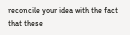reconcile your idea with the fact that these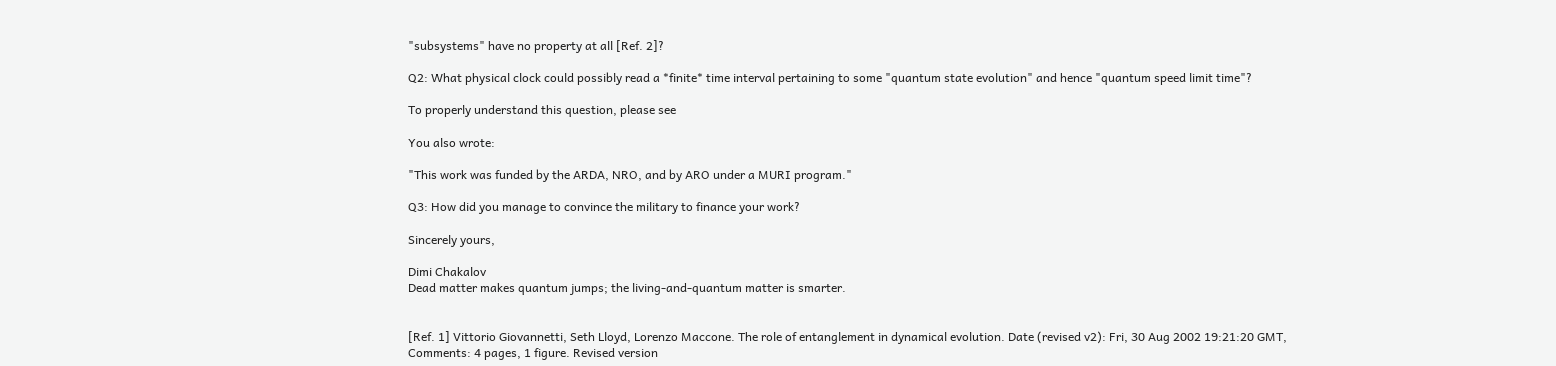"subsystems" have no property at all [Ref. 2]?

Q2: What physical clock could possibly read a *finite* time interval pertaining to some "quantum state evolution" and hence "quantum speed limit time"?

To properly understand this question, please see

You also wrote:

"This work was funded by the ARDA, NRO, and by ARO under a MURI program."

Q3: How did you manage to convince the military to finance your work?

Sincerely yours,

Dimi Chakalov
Dead matter makes quantum jumps; the living-and-quantum matter is smarter.


[Ref. 1] Vittorio Giovannetti, Seth Lloyd, Lorenzo Maccone. The role of entanglement in dynamical evolution. Date (revised v2): Fri, 30 Aug 2002 19:21:20 GMT,
Comments: 4 pages, 1 figure. Revised version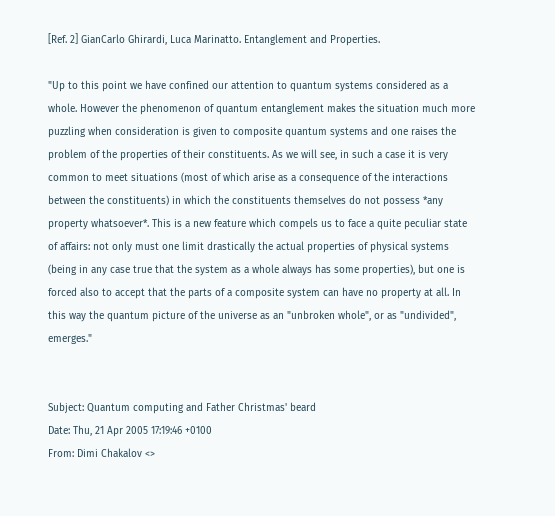[Ref. 2] GianCarlo Ghirardi, Luca Marinatto. Entanglement and Properties.

"Up to this point we have confined our attention to quantum systems considered as a whole. However the phenomenon of quantum entanglement makes the situation much more puzzling when consideration is given to composite quantum systems and one raises the problem of the properties of their constituents. As we will see, in such a case it is very common to meet situations (most of which arise as a consequence of the interactions between the constituents) in which the constituents themselves do not possess *any property whatsoever*. This is a new feature which compels us to face a quite peculiar state of affairs: not only must one limit drastically the actual properties of physical systems (being in any case true that the system as a whole always has some properties), but one is forced also to accept that the parts of a composite system can have no property at all. In this way the quantum picture of the universe as an "unbroken whole", or as "undivided", emerges."


Subject: Quantum computing and Father Christmas' beard
Date: Thu, 21 Apr 2005 17:19:46 +0100
From: Dimi Chakalov <>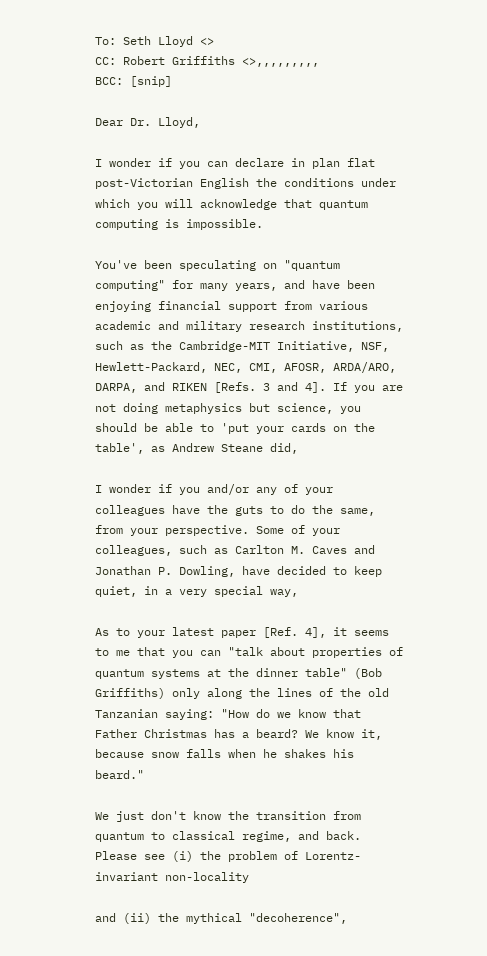To: Seth Lloyd <>
CC: Robert Griffiths <>,,,,,,,,,
BCC: [snip]

Dear Dr. Lloyd,

I wonder if you can declare in plan flat post-Victorian English the conditions under which you will acknowledge that quantum computing is impossible.

You've been speculating on "quantum computing" for many years, and have been enjoying financial support from various academic and military research institutions, such as the Cambridge-MIT Initiative, NSF, Hewlett-Packard, NEC, CMI, AFOSR, ARDA/ARO, DARPA, and RIKEN [Refs. 3 and 4]. If you are not doing metaphysics but science, you should be able to 'put your cards on the table', as Andrew Steane did,

I wonder if you and/or any of your colleagues have the guts to do the same, from your perspective. Some of your colleagues, such as Carlton M. Caves and Jonathan P. Dowling, have decided to keep quiet, in a very special way,

As to your latest paper [Ref. 4], it seems to me that you can "talk about properties of quantum systems at the dinner table" (Bob Griffiths) only along the lines of the old Tanzanian saying: "How do we know that Father Christmas has a beard? We know it, because snow falls when he shakes his beard."

We just don't know the transition from quantum to classical regime, and back. Please see (i) the problem of Lorentz-invariant non-locality

and (ii) the mythical "decoherence",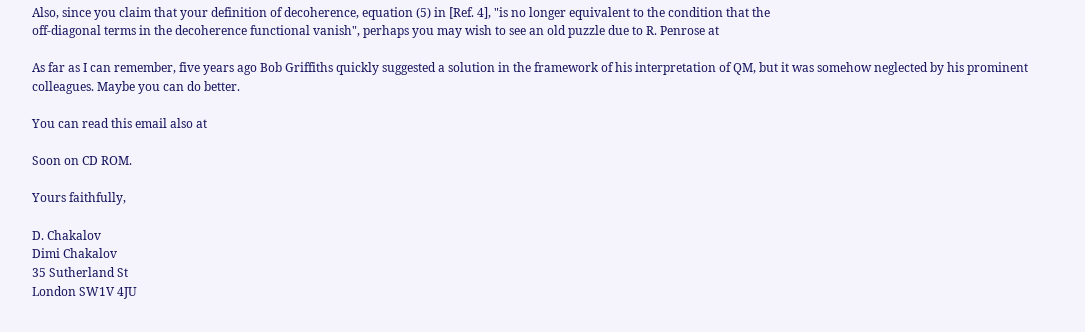Also, since you claim that your definition of decoherence, equation (5) in [Ref. 4], "is no longer equivalent to the condition that the
off-diagonal terms in the decoherence functional vanish", perhaps you may wish to see an old puzzle due to R. Penrose at

As far as I can remember, five years ago Bob Griffiths quickly suggested a solution in the framework of his interpretation of QM, but it was somehow neglected by his prominent colleagues. Maybe you can do better.

You can read this email also at

Soon on CD ROM.

Yours faithfully,

D. Chakalov
Dimi Chakalov
35 Sutherland St
London SW1V 4JU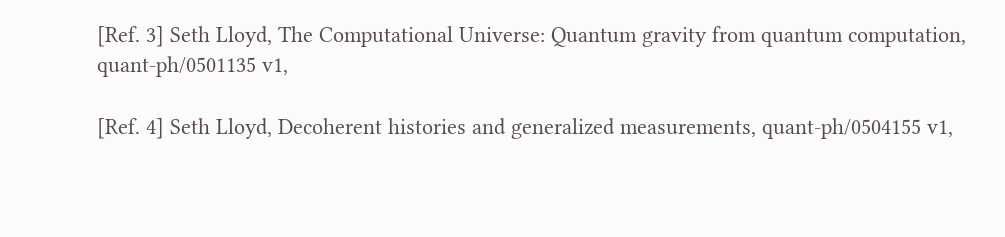[Ref. 3] Seth Lloyd, The Computational Universe: Quantum gravity from quantum computation, quant-ph/0501135 v1,

[Ref. 4] Seth Lloyd, Decoherent histories and generalized measurements, quant-ph/0504155 v1,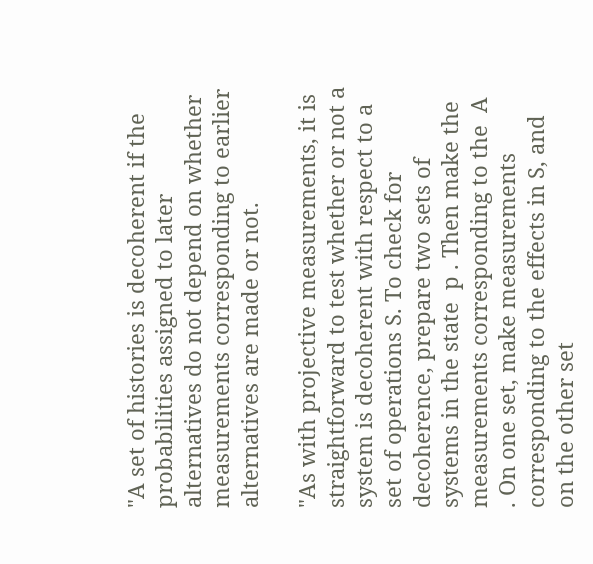"A set of histories is decoherent if the probabilities assigned to later
alternatives do not depend on whether measurements corresponding to earlier alternatives are made or not.

"As with projective measurements, it is straightforward to test whether or not a system is decoherent with respect to a set of operations S. To check for decoherence, prepare two sets of systems in the state  p . Then make the measurements corresponding to the  A . On one set, make measurements corresponding to the effects in S, and on the other set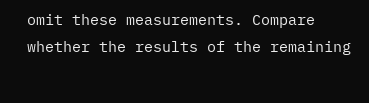omit these measurements. Compare whether the results of the remaining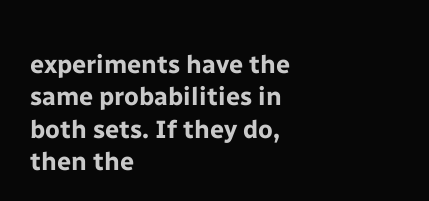experiments have the same probabilities in both sets. If they do, then the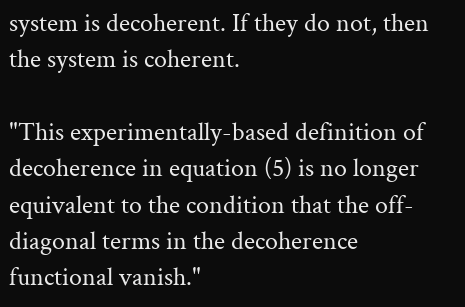system is decoherent. If they do not, then the system is coherent.

"This experimentally-based definition of decoherence in equation (5) is no longer equivalent to the condition that the off-diagonal terms in the decoherence functional vanish."